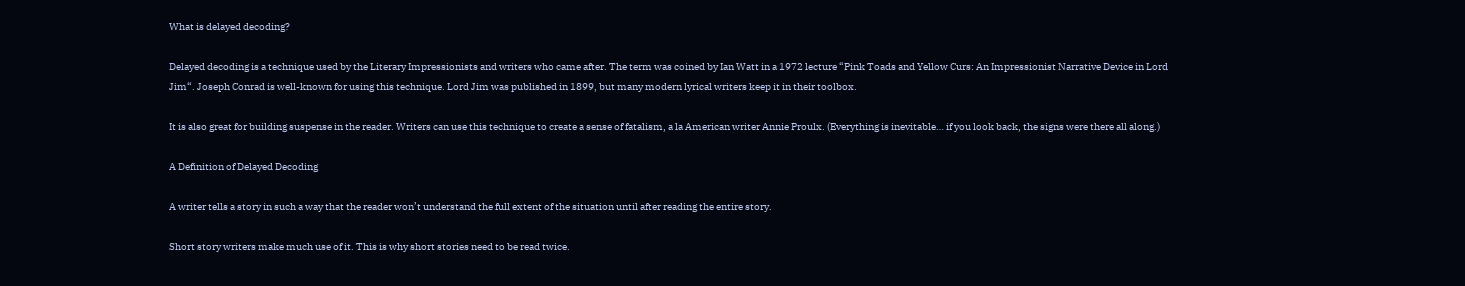What is delayed decoding?

Delayed decoding is a technique used by the Literary Impressionists and writers who came after. The term was coined by Ian Watt in a 1972 lecture “Pink Toads and Yellow Curs: An Impressionist Narrative Device in Lord Jim“. Joseph Conrad is well-known for using this technique. Lord Jim was published in 1899, but many modern lyrical writers keep it in their toolbox.

It is also great for building suspense in the reader. Writers can use this technique to create a sense of fatalism, a la American writer Annie Proulx. (Everything is inevitable… if you look back, the signs were there all along.)

A Definition of Delayed Decoding

A writer tells a story in such a way that the reader won’t understand the full extent of the situation until after reading the entire story.

Short story writers make much use of it. This is why short stories need to be read twice.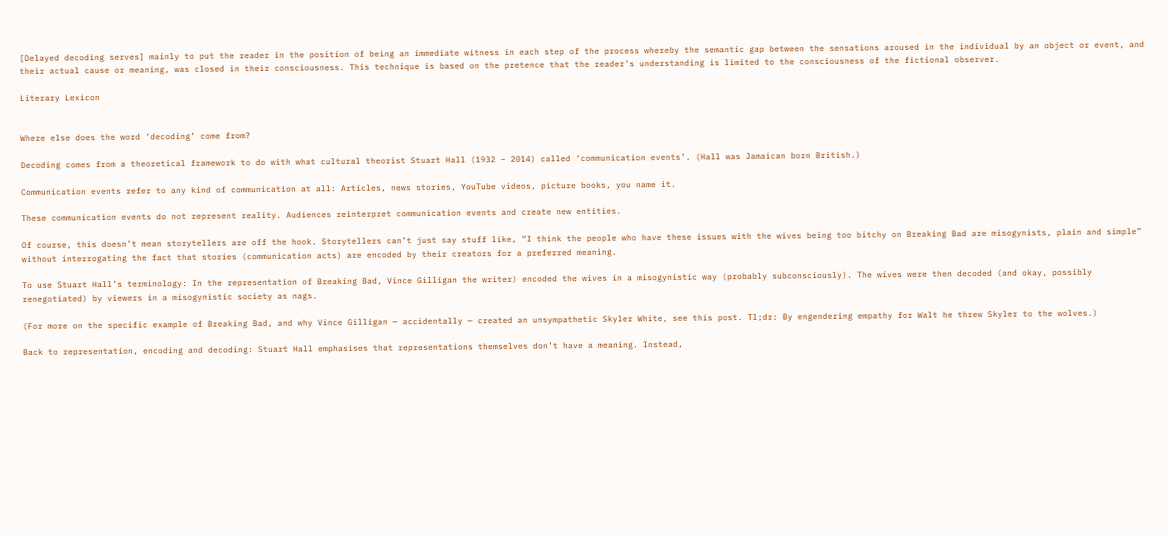[Delayed decoding serves] mainly to put the reader in the position of being an immediate witness in each step of the process whereby the semantic gap between the sensations aroused in the individual by an object or event, and their actual cause or meaning, was closed in their consciousness. This technique is based on the pretence that the reader’s understanding is limited to the consciousness of the fictional observer.

Literary Lexicon


Where else does the word ‘decoding’ come from?

Decoding comes from a theoretical framework to do with what cultural theorist Stuart Hall (1932 – 2014) called ‘communication events’. (Hall was Jamaican born British.)

Communication events refer to any kind of communication at all: Articles, news stories, YouTube videos, picture books, you name it.

These communication events do not represent reality. Audiences reinterpret communication events and create new entities.

Of course, this doesn’t mean storytellers are off the hook. Storytellers can’t just say stuff like, “I think the people who have these issues with the wives being too bitchy on Breaking Bad are misogynists, plain and simple” without interrogating the fact that stories (communication acts) are encoded by their creators for a preferred meaning.

To use Stuart Hall’s terminology: In the representation of Breaking Bad, Vince Gilligan the writer) encoded the wives in a misogynistic way (probably subconsciously). The wives were then decoded (and okay, possibly renegotiated) by viewers in a misogynistic society as nags.

(For more on the specific example of Breaking Bad, and why Vince Gilligan — accidentally — created an unsympathetic Skyler White, see this post. Tl;dr: By engendering empathy for Walt he threw Skyler to the wolves.)

Back to representation, encoding and decoding: Stuart Hall emphasises that representations themselves don’t have a meaning. Instead,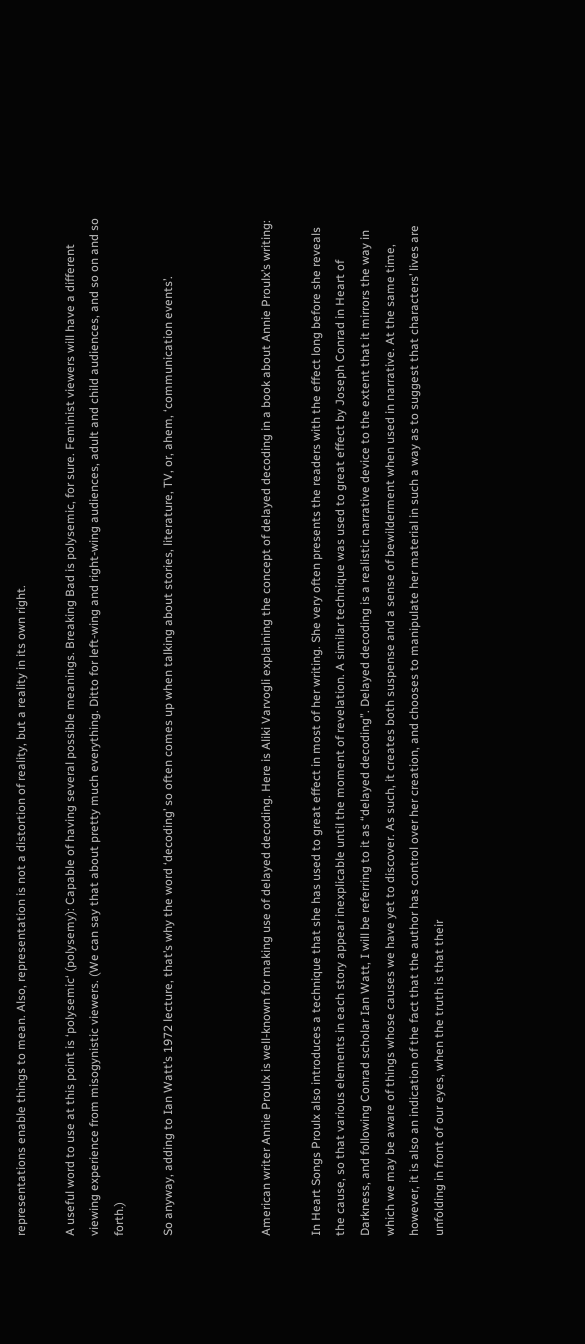representations enable things to mean. Also, representation is not a distortion of reality, but a reality in its own right.

A useful word to use at this point is ‘polysemic‘ (polysemy): Capable of having several possible meanings. Breaking Bad is polysemic, for sure. Feminist viewers will have a different viewing experience from misogynistic viewers. (We can say that about pretty much everything. Ditto for left-wing and right-wing audiences, adult and child audiences, and so on and so forth.)

So anyway, adding to Ian Watt’s 1972 lecture, that’s why the word ‘decoding’ so often comes up when talking about stories, literature, TV, or, ahem, ‘communication events’.



American writer Annie Proulx is well-known for making use of delayed decoding. Here is Aliki Varvogli explaining the concept of delayed decoding in a book about Annie Proulx’s writing:

In Heart Songs Proulx also introduces a technique that she has used to great effect in most of her writing. She very often presents the readers with the effect long before she reveals the cause, so that various elements in each story appear inexplicable until the moment of revelation. A similar technique was used to great effect by Joseph Conrad in Heart of Darkness, and following Conrad scholar Ian Watt, I will be referring to it as “delayed decoding”. Delayed decoding is a realistic narrative device to the extent that it mirrors the way in which we may be aware of things whose causes we have yet to discover. As such, it creates both suspense and a sense of bewilderment when used in narrative. At the same time, however, it is also an indication of the fact that the author has control over her creation, and chooses to manipulate her material in such a way as to suggest that characters’ lives are unfolding in front of our eyes, when the truth is that their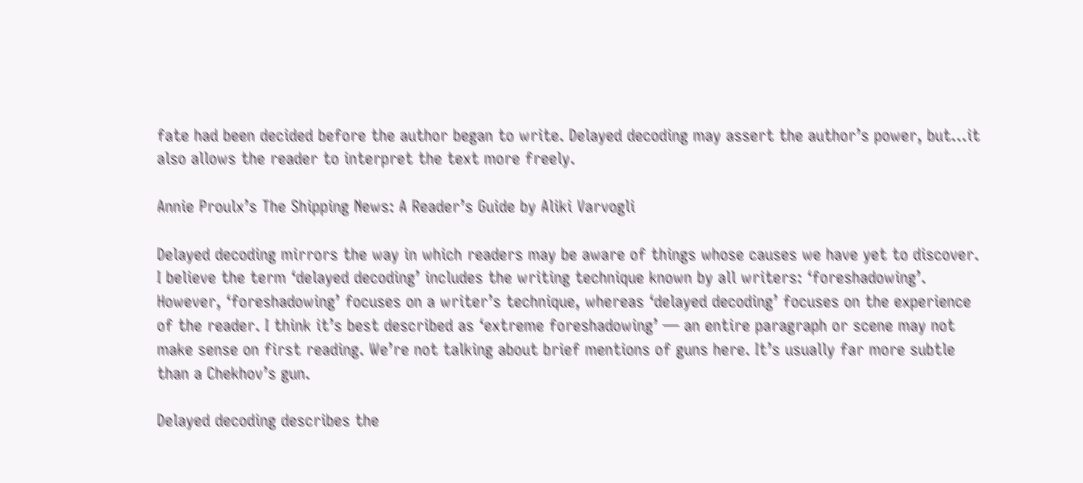fate had been decided before the author began to write. Delayed decoding may assert the author’s power, but…it also allows the reader to interpret the text more freely.

Annie Proulx’s The Shipping News: A Reader’s Guide by Aliki Varvogli

Delayed decoding mirrors the way in which readers may be aware of things whose causes we have yet to discover. I believe the term ‘delayed decoding’ includes the writing technique known by all writers: ‘foreshadowing’. However, ‘foreshadowing’ focuses on a writer’s technique, whereas ‘delayed decoding’ focuses on the experience of the reader. I think it’s best described as ‘extreme foreshadowing’ — an entire paragraph or scene may not make sense on first reading. We’re not talking about brief mentions of guns here. It’s usually far more subtle than a Chekhov’s gun.

Delayed decoding describes the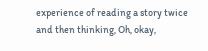experience of reading a story twice and then thinking, Oh, okay,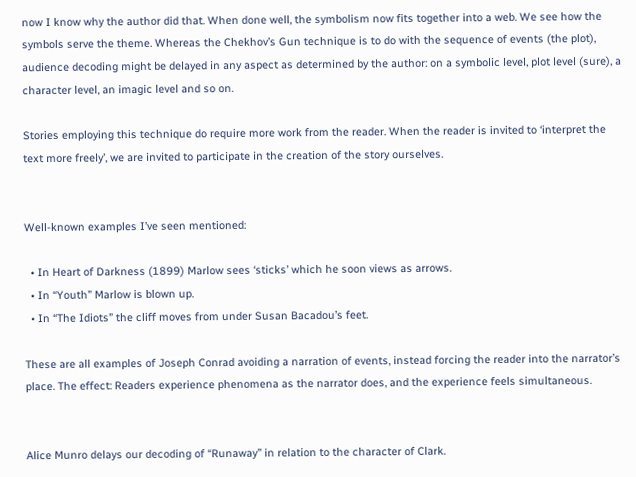now I know why the author did that. When done well, the symbolism now fits together into a web. We see how the symbols serve the theme. Whereas the Chekhov’s Gun technique is to do with the sequence of events (the plot), audience decoding might be delayed in any aspect as determined by the author: on a symbolic level, plot level (sure), a character level, an imagic level and so on.

Stories employing this technique do require more work from the reader. When the reader is invited to ‘interpret the text more freely’, we are invited to participate in the creation of the story ourselves.


Well-known examples I’ve seen mentioned:

  • In Heart of Darkness (1899) Marlow sees ‘sticks’ which he soon views as arrows.
  • In “Youth” Marlow is blown up.
  • In “The Idiots” the cliff moves from under Susan Bacadou’s feet.

These are all examples of Joseph Conrad avoiding a narration of events, instead forcing the reader into the narrator’s place. The effect: Readers experience phenomena as the narrator does, and the experience feels simultaneous.


Alice Munro delays our decoding of “Runaway” in relation to the character of Clark.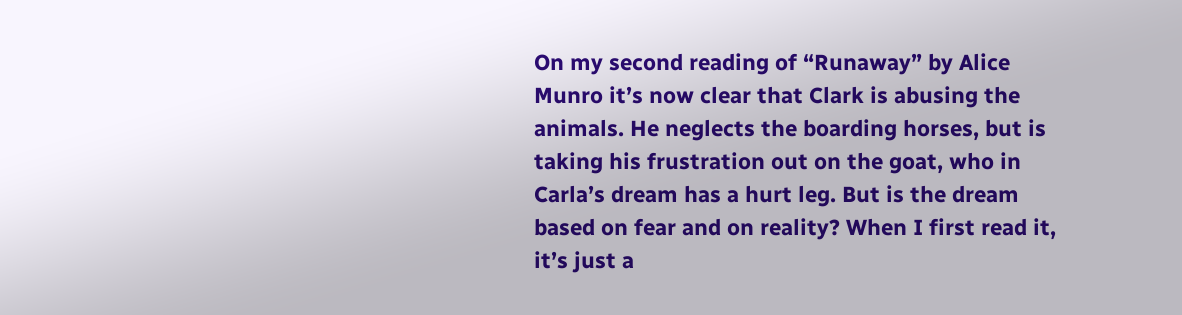On my second reading of “Runaway” by Alice Munro it’s now clear that Clark is abusing the animals. He neglects the boarding horses, but is taking his frustration out on the goat, who in Carla’s dream has a hurt leg. But is the dream based on fear and on reality? When I first read it, it’s just a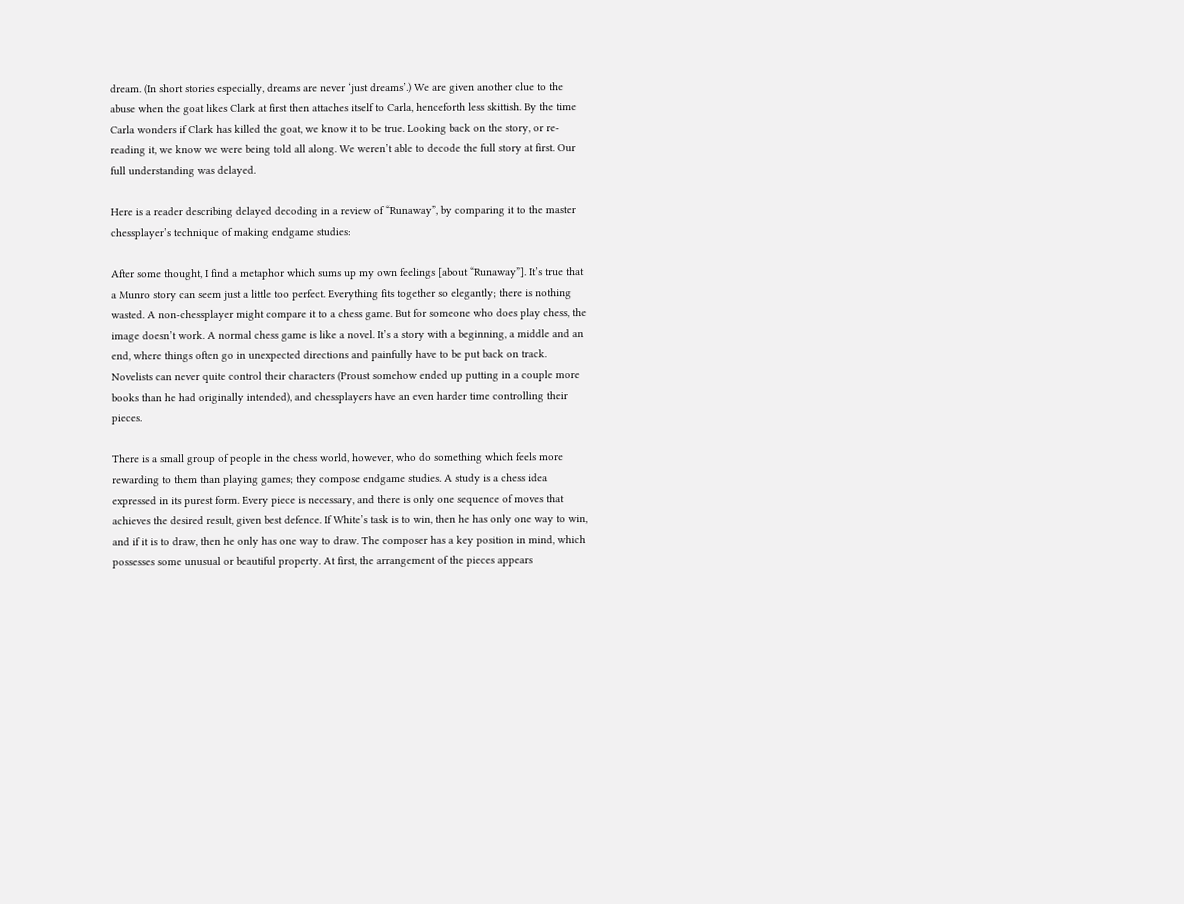dream. (In short stories especially, dreams are never ‘just dreams’.) We are given another clue to the abuse when the goat likes Clark at first then attaches itself to Carla, henceforth less skittish. By the time Carla wonders if Clark has killed the goat, we know it to be true. Looking back on the story, or re-reading it, we know we were being told all along. We weren’t able to decode the full story at first. Our full understanding was delayed.

Here is a reader describing delayed decoding in a review of “Runaway”, by comparing it to the master chessplayer’s technique of making endgame studies:

After some thought, I find a metaphor which sums up my own feelings [about “Runaway”]. It’s true that a Munro story can seem just a little too perfect. Everything fits together so elegantly; there is nothing wasted. A non-chessplayer might compare it to a chess game. But for someone who does play chess, the image doesn’t work. A normal chess game is like a novel. It’s a story with a beginning, a middle and an end, where things often go in unexpected directions and painfully have to be put back on track. Novelists can never quite control their characters (Proust somehow ended up putting in a couple more books than he had originally intended), and chessplayers have an even harder time controlling their pieces.

There is a small group of people in the chess world, however, who do something which feels more rewarding to them than playing games; they compose endgame studies. A study is a chess idea expressed in its purest form. Every piece is necessary, and there is only one sequence of moves that achieves the desired result, given best defence. If White’s task is to win, then he has only one way to win, and if it is to draw, then he only has one way to draw. The composer has a key position in mind, which possesses some unusual or beautiful property. At first, the arrangement of the pieces appears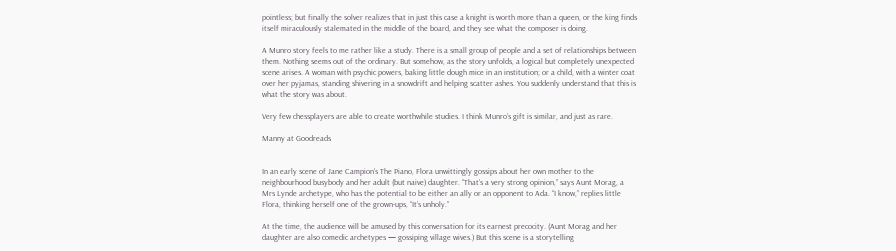pointless; but finally the solver realizes that in just this case a knight is worth more than a queen, or the king finds itself miraculously stalemated in the middle of the board, and they see what the composer is doing.

A Munro story feels to me rather like a study. There is a small group of people and a set of relationships between them. Nothing seems out of the ordinary. But somehow, as the story unfolds, a logical but completely unexpected scene arises. A woman with psychic powers, baking little dough mice in an institution; or a child, with a winter coat over her pyjamas, standing shivering in a snowdrift and helping scatter ashes. You suddenly understand that this is what the story was about.

Very few chessplayers are able to create worthwhile studies. I think Munro’s gift is similar, and just as rare.

Manny at Goodreads


In an early scene of Jane Campion’s The Piano, Flora unwittingly gossips about her own mother to the neighbourhood busybody and her adult (but naive) daughter. “That’s a very strong opinion,” says Aunt Morag, a Mrs Lynde archetype, who has the potential to be either an ally or an opponent to Ada. “I know,” replies little Flora, thinking herself one of the grown-ups, “It’s unholy.”

At the time, the audience will be amused by this conversation for its earnest precocity. (Aunt Morag and her daughter are also comedic archetypes — gossiping village wives.) But this scene is a storytelling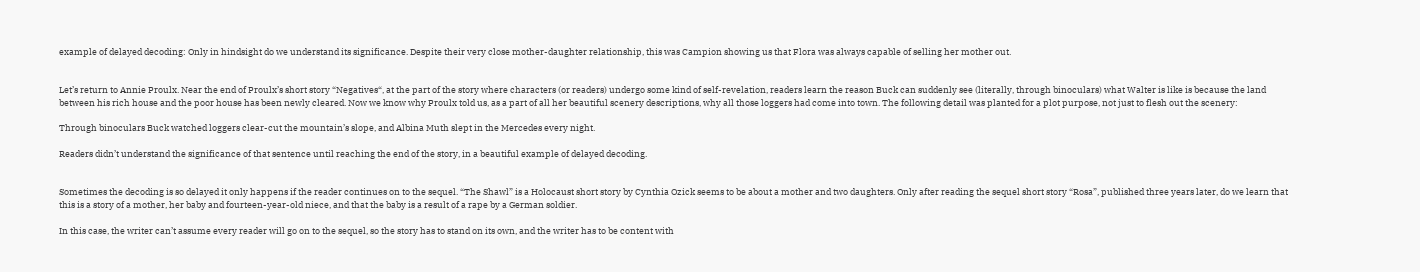example of delayed decoding: Only in hindsight do we understand its significance. Despite their very close mother-daughter relationship, this was Campion showing us that Flora was always capable of selling her mother out.


Let’s return to Annie Proulx. Near the end of Proulx’s short story “Negatives“, at the part of the story where characters (or readers) undergo some kind of self-revelation, readers learn the reason Buck can suddenly see (literally, through binoculars) what Walter is like is because the land between his rich house and the poor house has been newly cleared. Now we know why Proulx told us, as a part of all her beautiful scenery descriptions, why all those loggers had come into town. The following detail was planted for a plot purpose, not just to flesh out the scenery:

Through binoculars Buck watched loggers clear-cut the mountain’s slope, and Albina Muth slept in the Mercedes every night.

Readers didn’t understand the significance of that sentence until reaching the end of the story, in a beautiful example of delayed decoding.


Sometimes the decoding is so delayed it only happens if the reader continues on to the sequel. “The Shawl” is a Holocaust short story by Cynthia Ozick seems to be about a mother and two daughters. Only after reading the sequel short story “Rosa”, published three years later, do we learn that this is a story of a mother, her baby and fourteen-year-old niece, and that the baby is a result of a rape by a German soldier.

In this case, the writer can’t assume every reader will go on to the sequel, so the story has to stand on its own, and the writer has to be content with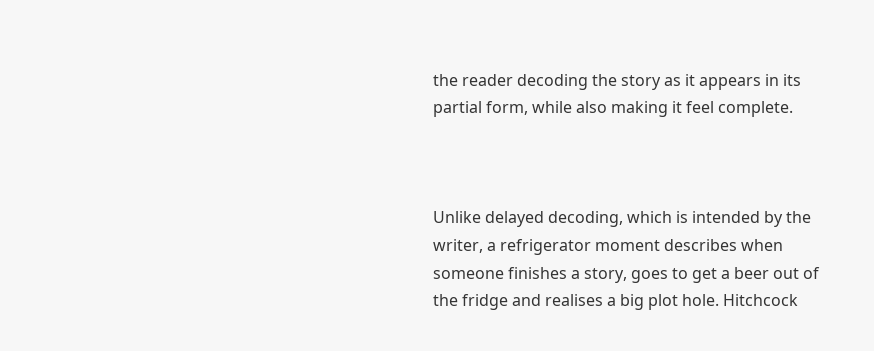the reader decoding the story as it appears in its partial form, while also making it feel complete.



Unlike delayed decoding, which is intended by the writer, a refrigerator moment describes when someone finishes a story, goes to get a beer out of the fridge and realises a big plot hole. Hitchcock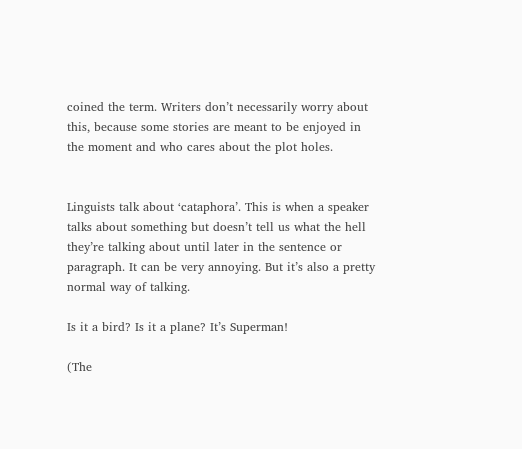coined the term. Writers don’t necessarily worry about this, because some stories are meant to be enjoyed in the moment and who cares about the plot holes.


Linguists talk about ‘cataphora’. This is when a speaker talks about something but doesn’t tell us what the hell they’re talking about until later in the sentence or paragraph. It can be very annoying. But it’s also a pretty normal way of talking.

Is it a bird? Is it a plane? It’s Superman!

(The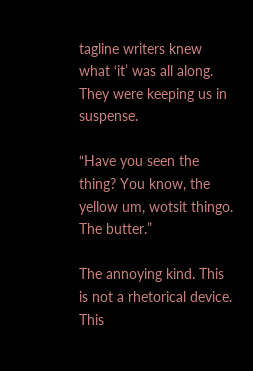tagline writers knew what ‘it’ was all along. They were keeping us in suspense.

“Have you seen the thing? You know, the yellow um, wotsit thingo. The butter.”

The annoying kind. This is not a rhetorical device. This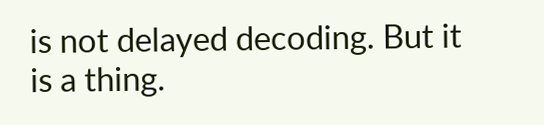is not delayed decoding. But it is a thing.